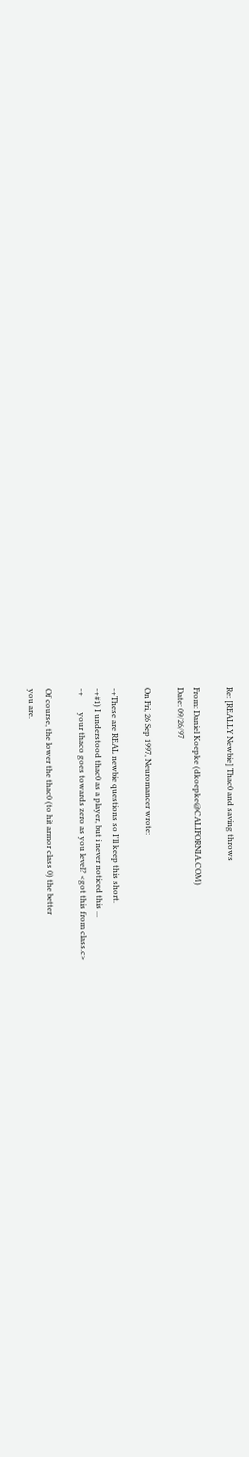Re: [REALLY Newbie] Thac0 and saving throws

From: Daniel Koepke (dkoepke@CALIFORNIA.COM)
Date: 09/26/97

On Fri, 26 Sep 1997, Neuromancer wrote:

-+These are REAL newbie questions so I'll keep this short.
-+#1) I understood thac0 as a player, but i never noticed this ...
-+        your thaco goes towards zero as you level? <got this from class.c>

Of course, the lower the thac0 (to hit armor class 0) the better
you are.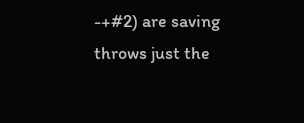-+#2) are saving throws just the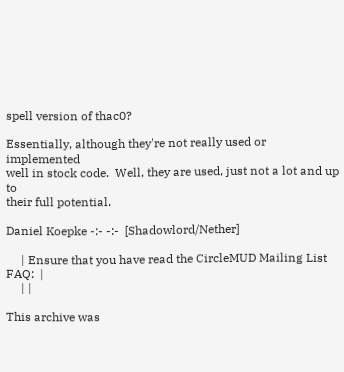spell version of thac0?

Essentially, although they're not really used or implemented
well in stock code.  Well, they are used, just not a lot and up to
their full potential.

Daniel Koepke -:- -:-  [Shadowlord/Nether]

     | Ensure that you have read the CircleMUD Mailing List FAQ:  |
     | |

This archive was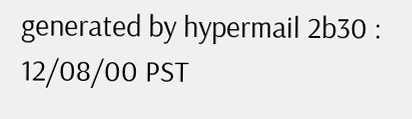generated by hypermail 2b30 : 12/08/00 PST